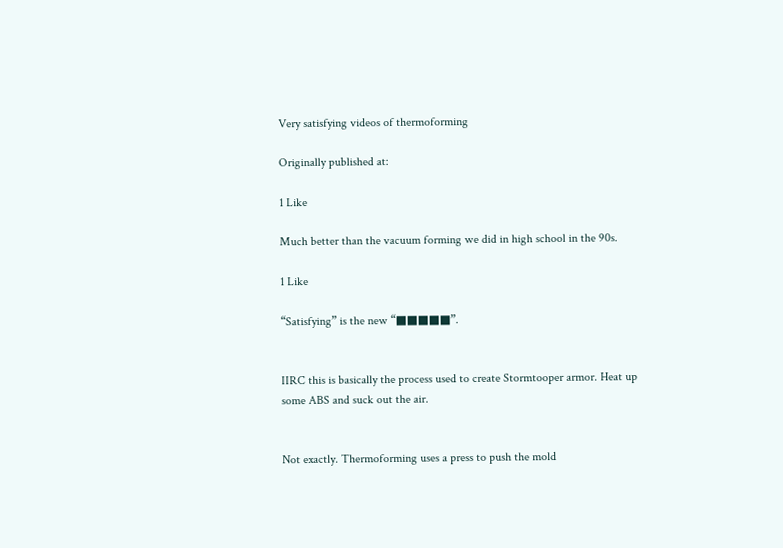Very satisfying videos of thermoforming

Originally published at:

1 Like

Much better than the vacuum forming we did in high school in the 90s.

1 Like

“Satisfying” is the new “■■■■■”.


IIRC this is basically the process used to create Stormtooper armor. Heat up some ABS and suck out the air.


Not exactly. Thermoforming uses a press to push the mold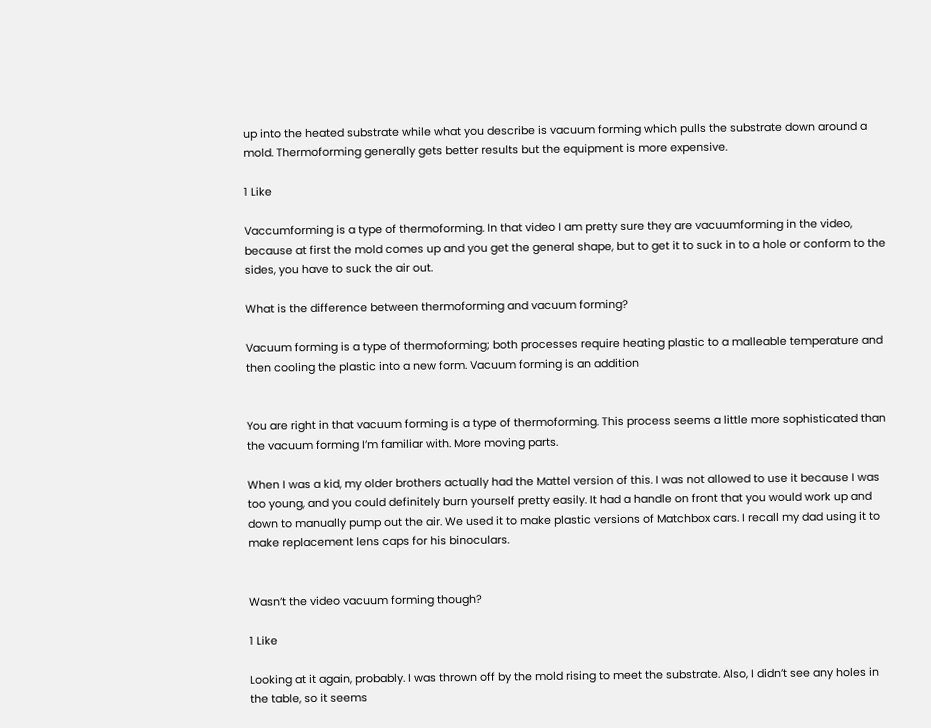up into the heated substrate while what you describe is vacuum forming which pulls the substrate down around a mold. Thermoforming generally gets better results but the equipment is more expensive.

1 Like

Vaccumforming is a type of thermoforming. In that video I am pretty sure they are vacuumforming in the video, because at first the mold comes up and you get the general shape, but to get it to suck in to a hole or conform to the sides, you have to suck the air out.

What is the difference between thermoforming and vacuum forming?

Vacuum forming is a type of thermoforming; both processes require heating plastic to a malleable temperature and then cooling the plastic into a new form. Vacuum forming is an addition


You are right in that vacuum forming is a type of thermoforming. This process seems a little more sophisticated than the vacuum forming I’m familiar with. More moving parts.

When I was a kid, my older brothers actually had the Mattel version of this. I was not allowed to use it because I was too young, and you could definitely burn yourself pretty easily. It had a handle on front that you would work up and down to manually pump out the air. We used it to make plastic versions of Matchbox cars. I recall my dad using it to make replacement lens caps for his binoculars.


Wasn’t the video vacuum forming though?

1 Like

Looking at it again, probably. I was thrown off by the mold rising to meet the substrate. Also, I didn’t see any holes in the table, so it seems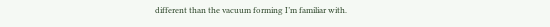different than the vacuum forming I’m familiar with.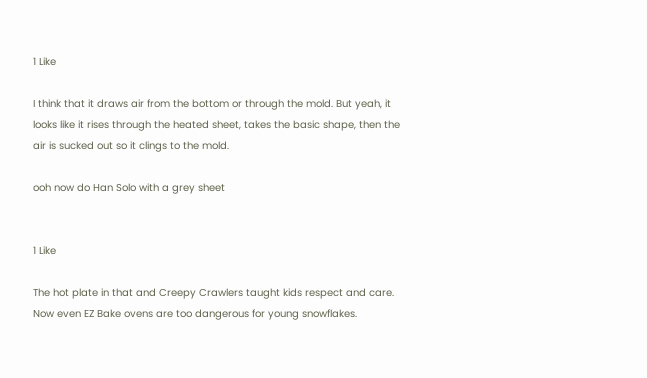1 Like

I think that it draws air from the bottom or through the mold. But yeah, it looks like it rises through the heated sheet, takes the basic shape, then the air is sucked out so it clings to the mold.

ooh now do Han Solo with a grey sheet


1 Like

The hot plate in that and Creepy Crawlers taught kids respect and care. Now even EZ Bake ovens are too dangerous for young snowflakes.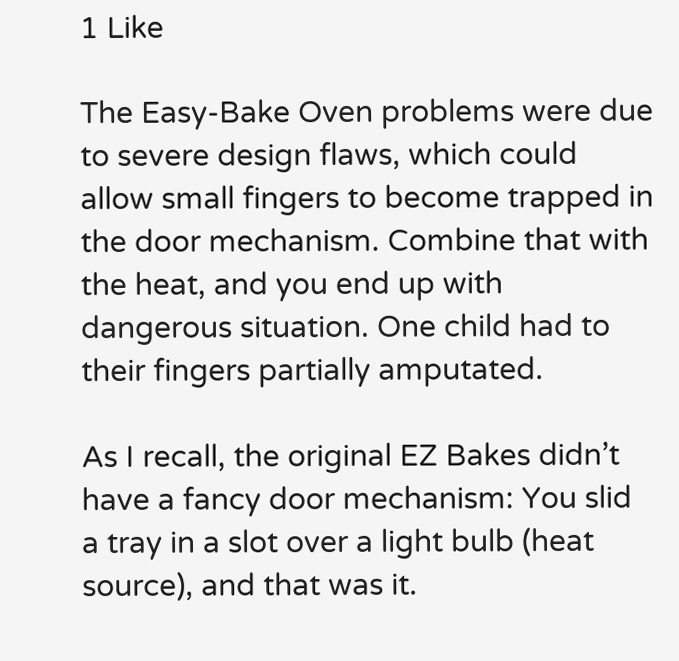1 Like

The Easy-Bake Oven problems were due to severe design flaws, which could allow small fingers to become trapped in the door mechanism. Combine that with the heat, and you end up with dangerous situation. One child had to their fingers partially amputated.

As I recall, the original EZ Bakes didn’t have a fancy door mechanism: You slid a tray in a slot over a light bulb (heat source), and that was it.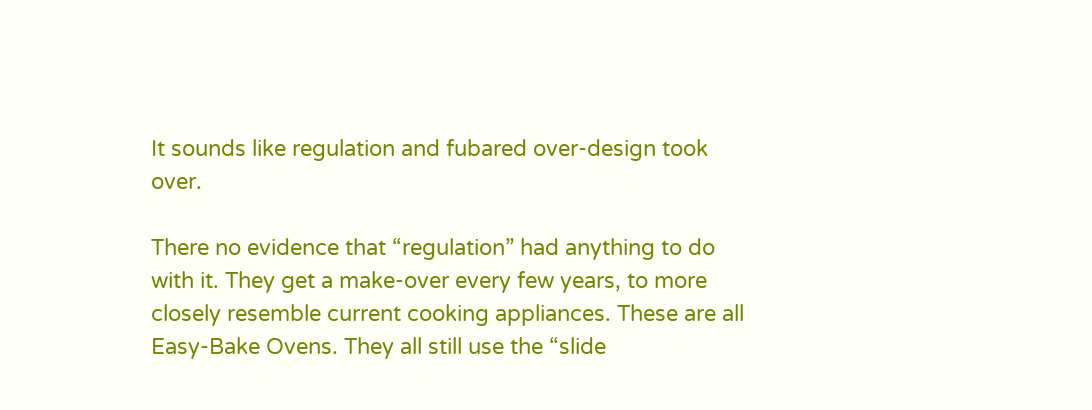It sounds like regulation and fubared over-design took over.

There no evidence that “regulation” had anything to do with it. They get a make-over every few years, to more closely resemble current cooking appliances. These are all Easy-Bake Ovens. They all still use the “slide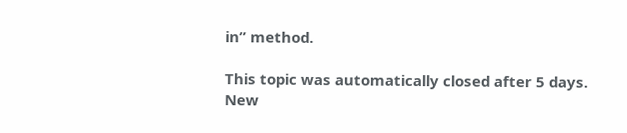in” method.

This topic was automatically closed after 5 days. New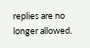replies are no longer allowed.